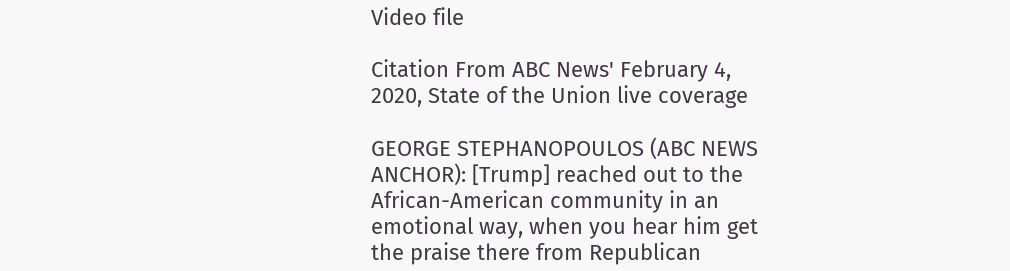Video file

Citation From ABC News' February 4, 2020, State of the Union live coverage

GEORGE STEPHANOPOULOS (ABC NEWS ANCHOR): [Trump] reached out to the African-American community in an emotional way, when you hear him get the praise there from Republican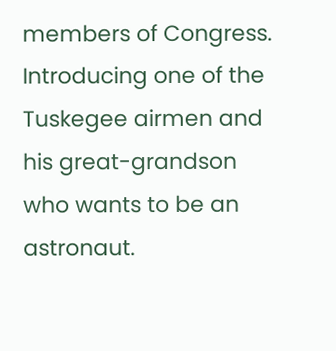members of Congress. Introducing one of the Tuskegee airmen and his great-grandson who wants to be an astronaut.